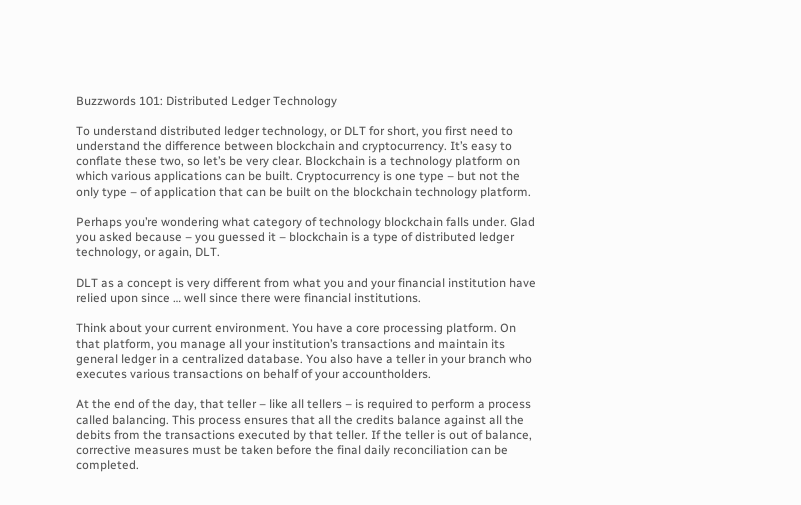Buzzwords 101: Distributed Ledger Technology

To understand distributed ledger technology, or DLT for short, you first need to understand the difference between blockchain and cryptocurrency. It’s easy to conflate these two, so let’s be very clear. Blockchain is a technology platform on which various applications can be built. Cryptocurrency is one type – but not the only type – of application that can be built on the blockchain technology platform.

Perhaps you’re wondering what category of technology blockchain falls under. Glad you asked because – you guessed it – blockchain is a type of distributed ledger technology, or again, DLT.

DLT as a concept is very different from what you and your financial institution have relied upon since … well since there were financial institutions.

Think about your current environment. You have a core processing platform. On that platform, you manage all your institution’s transactions and maintain its general ledger in a centralized database. You also have a teller in your branch who executes various transactions on behalf of your accountholders.

At the end of the day, that teller – like all tellers – is required to perform a process called balancing. This process ensures that all the credits balance against all the debits from the transactions executed by that teller. If the teller is out of balance, corrective measures must be taken before the final daily reconciliation can be completed.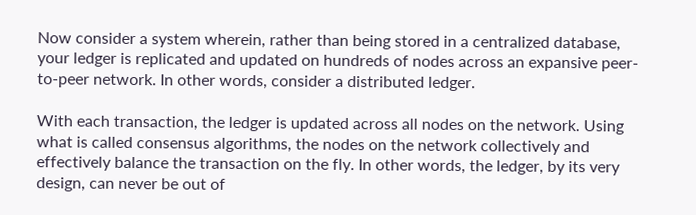Now consider a system wherein, rather than being stored in a centralized database, your ledger is replicated and updated on hundreds of nodes across an expansive peer-to-peer network. In other words, consider a distributed ledger.

With each transaction, the ledger is updated across all nodes on the network. Using what is called consensus algorithms, the nodes on the network collectively and effectively balance the transaction on the fly. In other words, the ledger, by its very design, can never be out of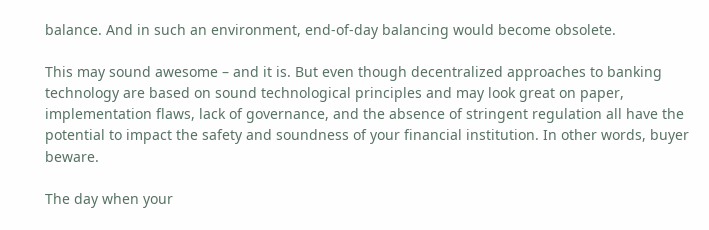balance. And in such an environment, end-of-day balancing would become obsolete.

This may sound awesome – and it is. But even though decentralized approaches to banking technology are based on sound technological principles and may look great on paper, implementation flaws, lack of governance, and the absence of stringent regulation all have the potential to impact the safety and soundness of your financial institution. In other words, buyer beware.

The day when your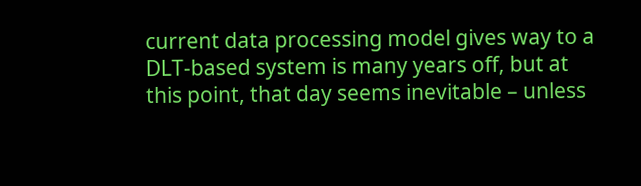current data processing model gives way to a DLT-based system is many years off, but at this point, that day seems inevitable – unless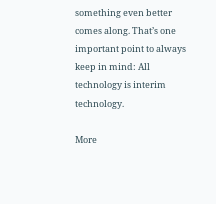something even better comes along. That’s one important point to always keep in mind: All technology is interim technology.

More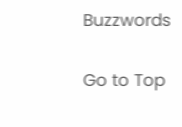Buzzwords

Go to Top